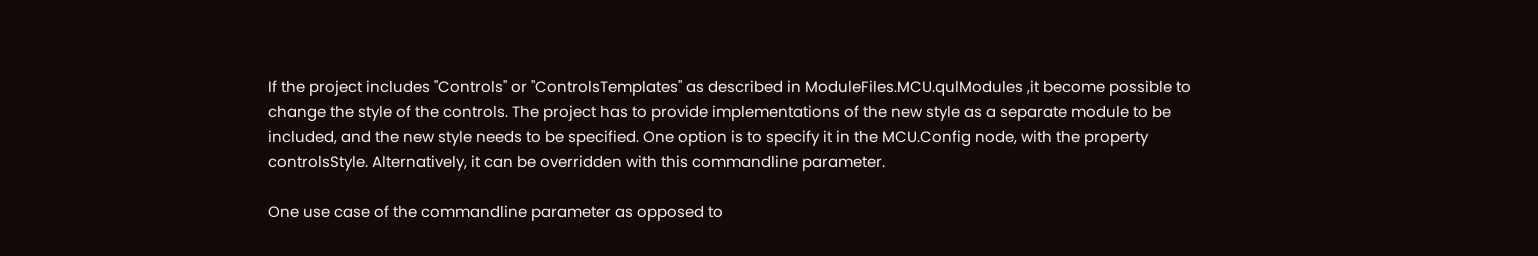If the project includes "Controls" or "ControlsTemplates" as described in ModuleFiles.MCU.qulModules ,it become possible to change the style of the controls. The project has to provide implementations of the new style as a separate module to be included, and the new style needs to be specified. One option is to specify it in the MCU.Config node, with the property controlsStyle. Alternatively, it can be overridden with this commandline parameter.

One use case of the commandline parameter as opposed to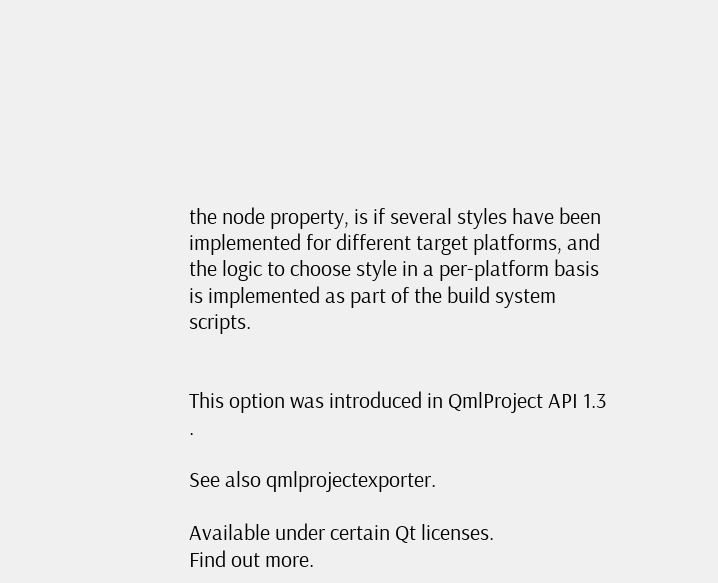the node property, is if several styles have been implemented for different target platforms, and the logic to choose style in a per-platform basis is implemented as part of the build system scripts.


This option was introduced in QmlProject API 1.3 .

See also qmlprojectexporter.

Available under certain Qt licenses.
Find out more.